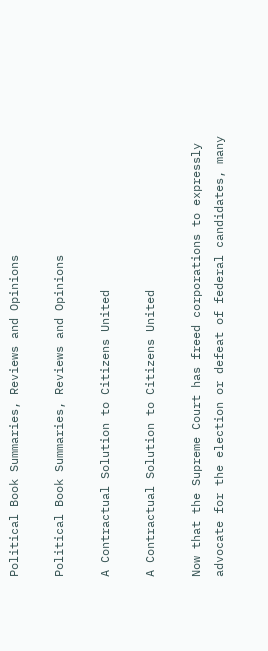Political Book Summaries, Reviews and Opinions

Political Book Summaries, Reviews and Opinions

A Contractual Solution to Citizens United

A Contractual Solution to Citizens United

Now that the Supreme Court has freed corporations to expressly advocate for the election or defeat of federal candidates, many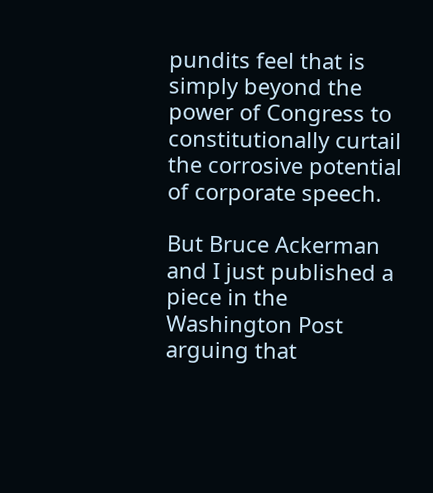pundits feel that is simply beyond the power of Congress to constitutionally curtail the corrosive potential of corporate speech.

But Bruce Ackerman and I just published a piece in the Washington Post arguing that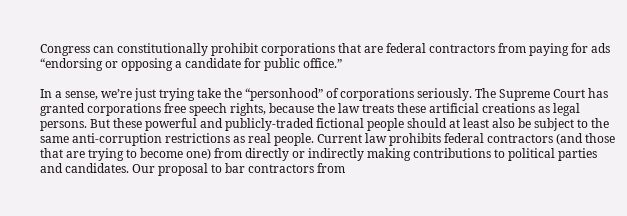Congress can constitutionally prohibit corporations that are federal contractors from paying for ads “endorsing or opposing a candidate for public office.”

In a sense, we’re just trying take the “personhood” of corporations seriously. The Supreme Court has granted corporations free speech rights, because the law treats these artificial creations as legal persons. But these powerful and publicly-traded fictional people should at least also be subject to the same anti-corruption restrictions as real people. Current law prohibits federal contractors (and those that are trying to become one) from directly or indirectly making contributions to political parties and candidates. Our proposal to bar contractors from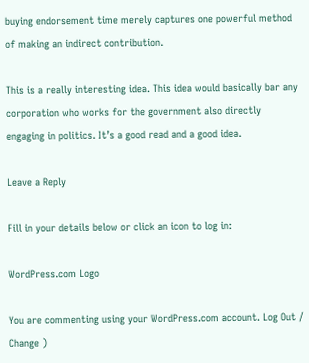buying endorsement time merely captures one powerful method of making an indirect contribution.

This is a really interesting idea. This idea would basically bar any corporation who works for the government also directly engaging in politics. It’s a good read and a good idea.

Leave a Reply

Fill in your details below or click an icon to log in:

WordPress.com Logo

You are commenting using your WordPress.com account. Log Out / Change )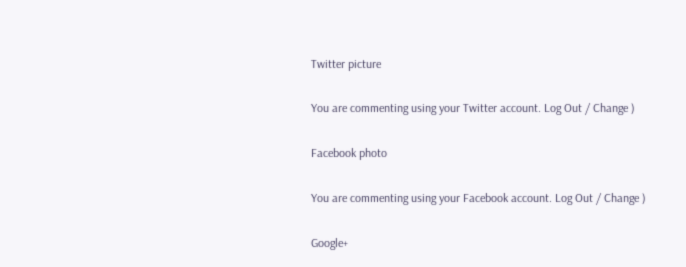Twitter picture

You are commenting using your Twitter account. Log Out / Change )

Facebook photo

You are commenting using your Facebook account. Log Out / Change )

Google+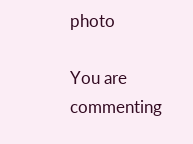photo

You are commenting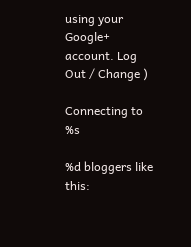using your Google+ account. Log Out / Change )

Connecting to %s

%d bloggers like this: